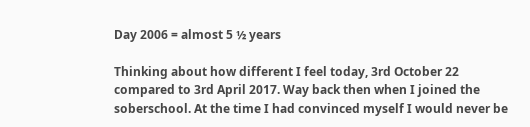Day 2006 = almost 5 ½ years

Thinking about how different I feel today, 3rd October 22 compared to 3rd April 2017. Way back then when I joined the soberschool. At the time I had convinced myself I would never be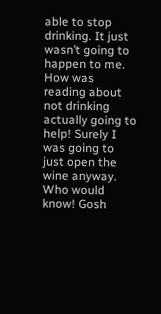able to stop drinking. It just wasn’t going to happen to me. How was reading about not drinking actually going to help! Surely I was going to just open the wine anyway. Who would know! Gosh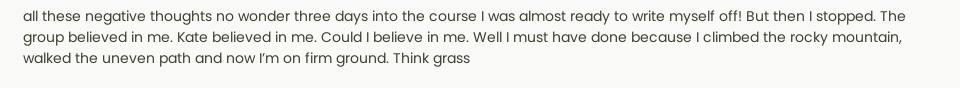all these negative thoughts no wonder three days into the course I was almost ready to write myself off! But then I stopped. The group believed in me. Kate believed in me. Could I believe in me. Well I must have done because I climbed the rocky mountain, walked the uneven path and now I’m on firm ground. Think grass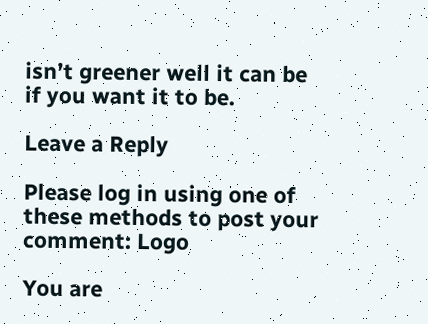isn’t greener well it can be if you want it to be.

Leave a Reply

Please log in using one of these methods to post your comment: Logo

You are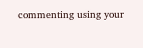commenting using your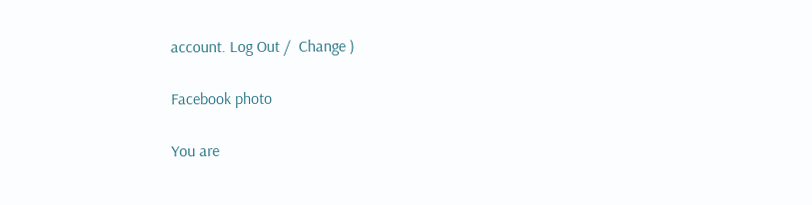account. Log Out /  Change )

Facebook photo

You are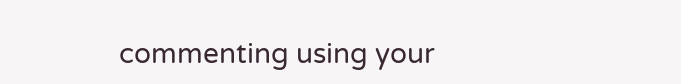commenting using your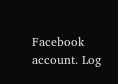Facebook account. Log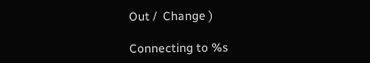Out /  Change )

Connecting to %s